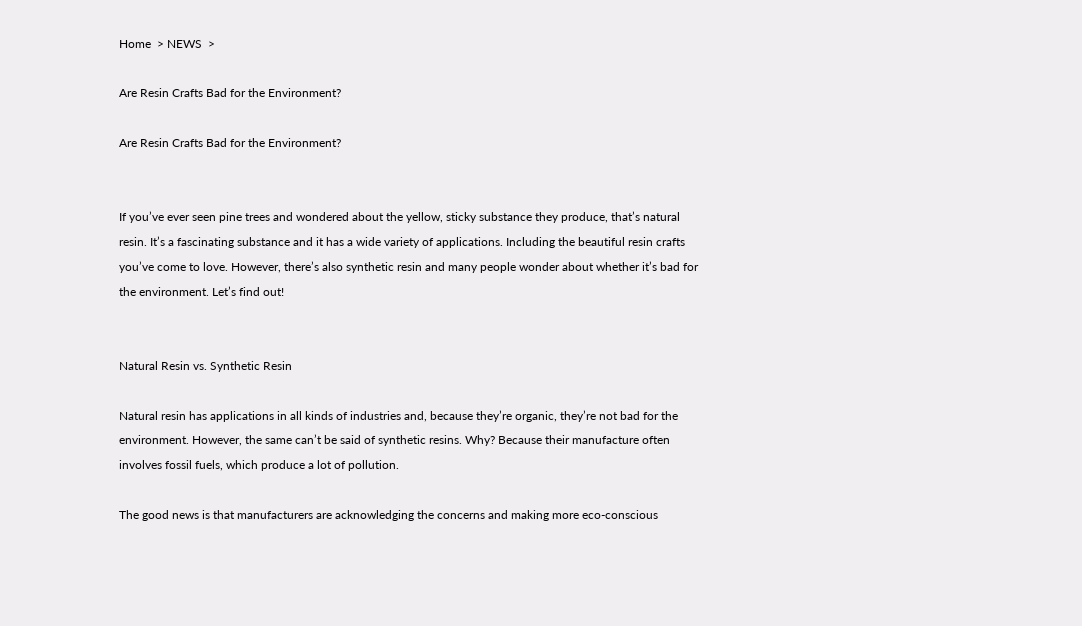Home  > NEWS  >

Are Resin Crafts Bad for the Environment?

Are Resin Crafts Bad for the Environment?


If you’ve ever seen pine trees and wondered about the yellow, sticky substance they produce, that’s natural resin. It’s a fascinating substance and it has a wide variety of applications. Including the beautiful resin crafts you’ve come to love. However, there’s also synthetic resin and many people wonder about whether it’s bad for the environment. Let’s find out!


Natural Resin vs. Synthetic Resin

Natural resin has applications in all kinds of industries and, because they’re organic, they’re not bad for the environment. However, the same can’t be said of synthetic resins. Why? Because their manufacture often involves fossil fuels, which produce a lot of pollution.

The good news is that manufacturers are acknowledging the concerns and making more eco-conscious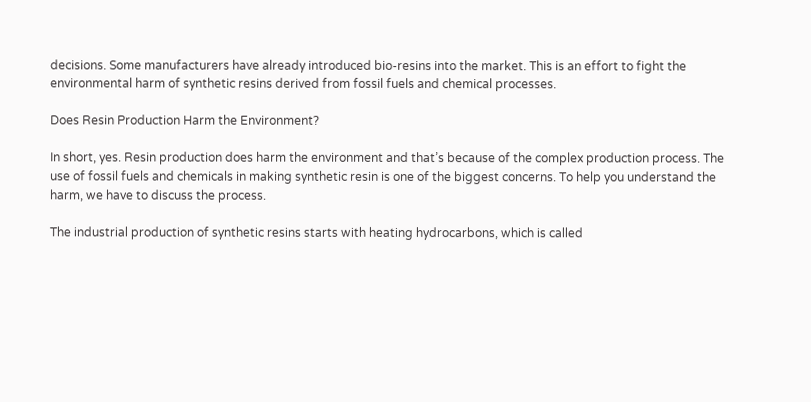decisions. Some manufacturers have already introduced bio-resins into the market. This is an effort to fight the environmental harm of synthetic resins derived from fossil fuels and chemical processes.

Does Resin Production Harm the Environment?

In short, yes. Resin production does harm the environment and that’s because of the complex production process. The use of fossil fuels and chemicals in making synthetic resin is one of the biggest concerns. To help you understand the harm, we have to discuss the process.

The industrial production of synthetic resins starts with heating hydrocarbons, which is called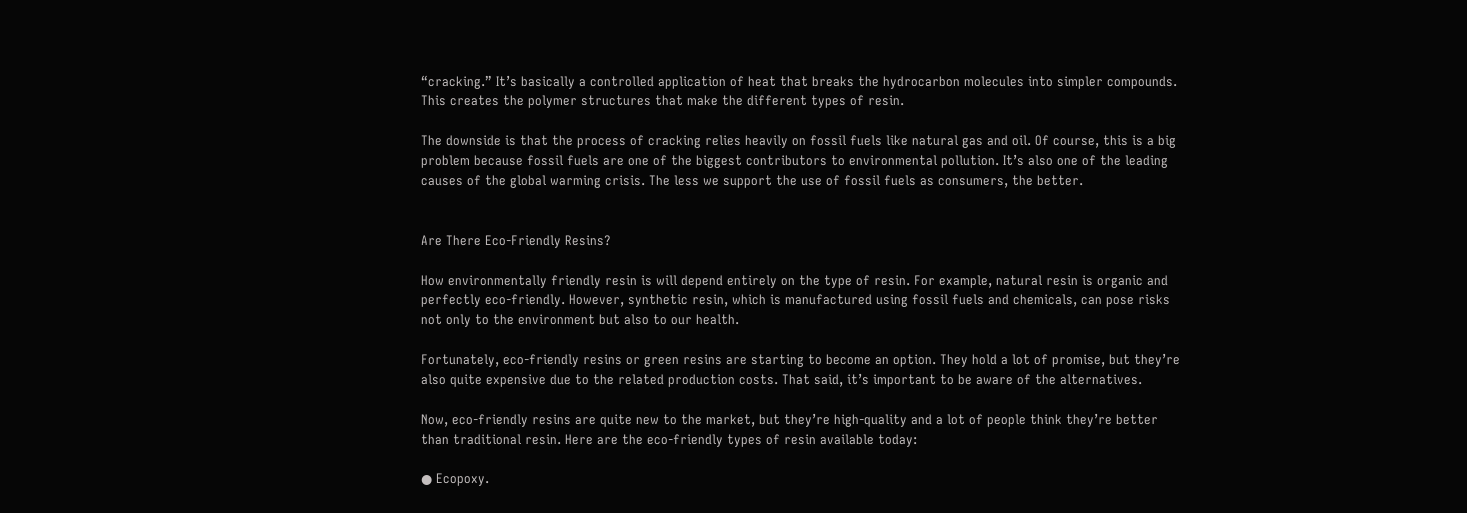“cracking.” It’s basically a controlled application of heat that breaks the hydrocarbon molecules into simpler compounds. This creates the polymer structures that make the different types of resin.

The downside is that the process of cracking relies heavily on fossil fuels like natural gas and oil. Of course, this is a big problem because fossil fuels are one of the biggest contributors to environmental pollution. It’s also one of the leading causes of the global warming crisis. The less we support the use of fossil fuels as consumers, the better.


Are There Eco-Friendly Resins?

How environmentally friendly resin is will depend entirely on the type of resin. For example, natural resin is organic and perfectly eco-friendly. However, synthetic resin, which is manufactured using fossil fuels and chemicals, can pose risks not only to the environment but also to our health.

Fortunately, eco-friendly resins or green resins are starting to become an option. They hold a lot of promise, but they’re also quite expensive due to the related production costs. That said, it’s important to be aware of the alternatives.

Now, eco-friendly resins are quite new to the market, but they’re high-quality and a lot of people think they’re better than traditional resin. Here are the eco-friendly types of resin available today:

● Ecopoxy.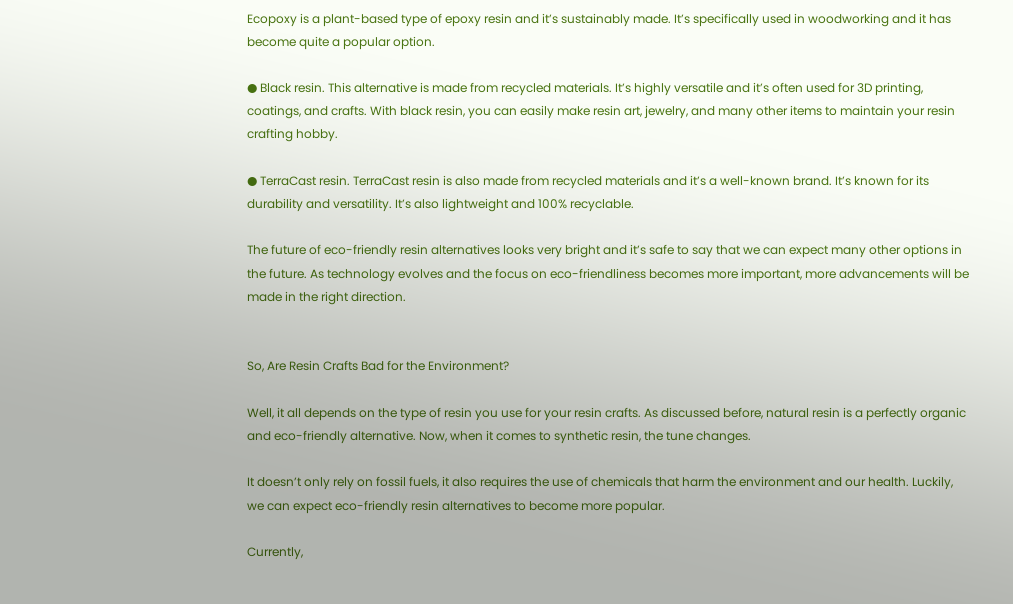Ecopoxy is a plant-based type of epoxy resin and it’s sustainably made. It’s specifically used in woodworking and it has become quite a popular option.

● Black resin. This alternative is made from recycled materials. It’s highly versatile and it’s often used for 3D printing, coatings, and crafts. With black resin, you can easily make resin art, jewelry, and many other items to maintain your resin crafting hobby.

● TerraCast resin. TerraCast resin is also made from recycled materials and it’s a well-known brand. It’s known for its durability and versatility. It’s also lightweight and 100% recyclable.

The future of eco-friendly resin alternatives looks very bright and it’s safe to say that we can expect many other options in the future. As technology evolves and the focus on eco-friendliness becomes more important, more advancements will be made in the right direction.


So, Are Resin Crafts Bad for the Environment?

Well, it all depends on the type of resin you use for your resin crafts. As discussed before, natural resin is a perfectly organic and eco-friendly alternative. Now, when it comes to synthetic resin, the tune changes.

It doesn’t only rely on fossil fuels, it also requires the use of chemicals that harm the environment and our health. Luckily, we can expect eco-friendly resin alternatives to become more popular.

Currently,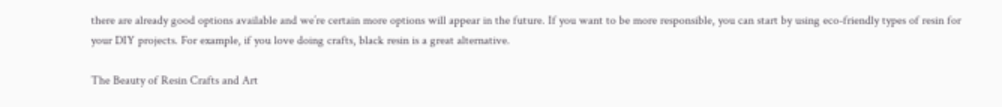there are already good options available and we’re certain more options will appear in the future. If you want to be more responsible, you can start by using eco-friendly types of resin for your DIY projects. For example, if you love doing crafts, black resin is a great alternative.

The Beauty of Resin Crafts and Art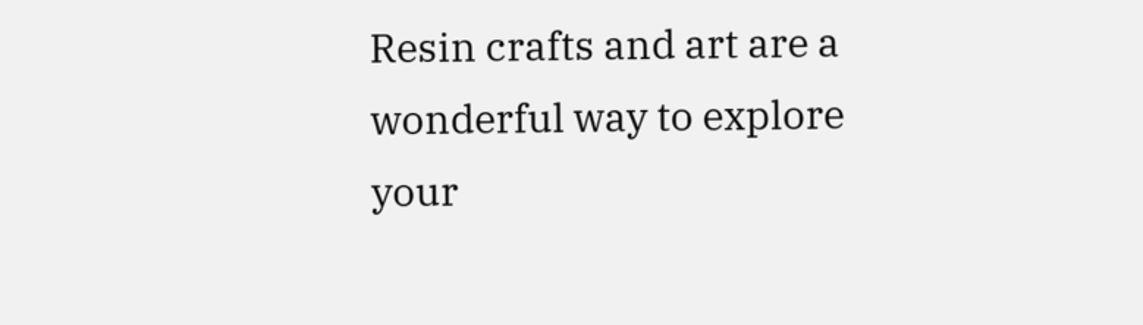Resin crafts and art are a wonderful way to explore your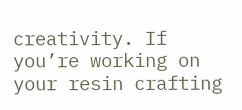creativity. If you’re working on your resin crafting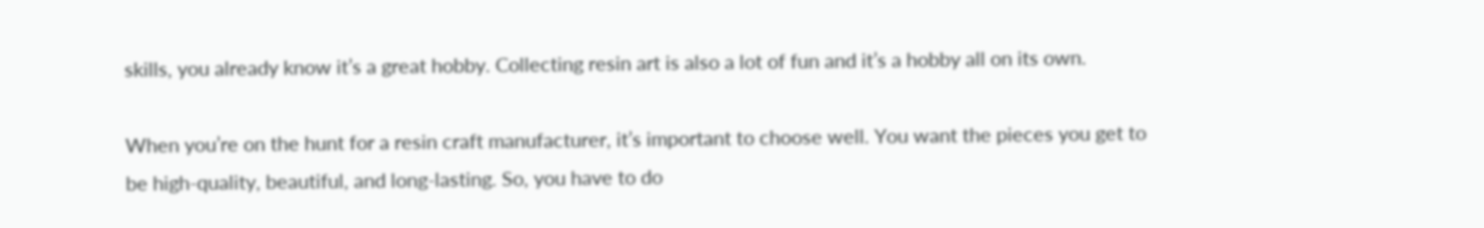skills, you already know it’s a great hobby. Collecting resin art is also a lot of fun and it’s a hobby all on its own.

When you’re on the hunt for a resin craft manufacturer, it’s important to choose well. You want the pieces you get to be high-quality, beautiful, and long-lasting. So, you have to do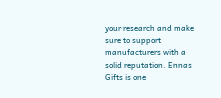your research and make sure to support manufacturers with a solid reputation. Ennas Gifts is one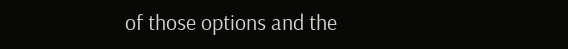of those options and the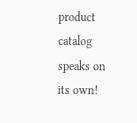product catalog speaks on its own!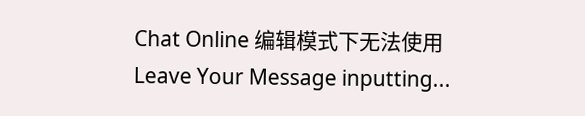Chat Online 编辑模式下无法使用
Leave Your Message inputting...